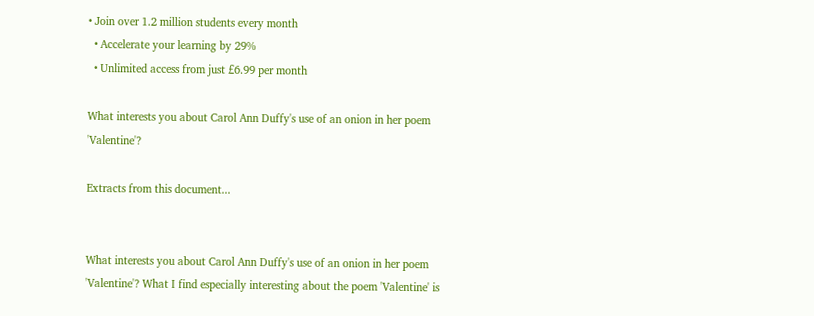• Join over 1.2 million students every month
  • Accelerate your learning by 29%
  • Unlimited access from just £6.99 per month

What interests you about Carol Ann Duffy's use of an onion in her poem 'Valentine'?

Extracts from this document...


What interests you about Carol Ann Duffy's use of an onion in her poem 'Valentine'? What I find especially interesting about the poem 'Valentine' is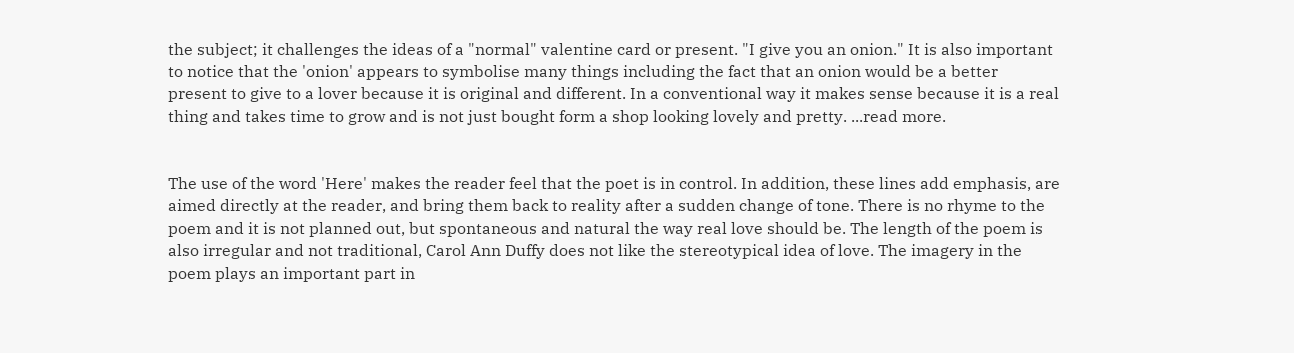the subject; it challenges the ideas of a "normal" valentine card or present. "I give you an onion." It is also important to notice that the 'onion' appears to symbolise many things including the fact that an onion would be a better present to give to a lover because it is original and different. In a conventional way it makes sense because it is a real thing and takes time to grow and is not just bought form a shop looking lovely and pretty. ...read more.


The use of the word 'Here' makes the reader feel that the poet is in control. In addition, these lines add emphasis, are aimed directly at the reader, and bring them back to reality after a sudden change of tone. There is no rhyme to the poem and it is not planned out, but spontaneous and natural the way real love should be. The length of the poem is also irregular and not traditional, Carol Ann Duffy does not like the stereotypical idea of love. The imagery in the poem plays an important part in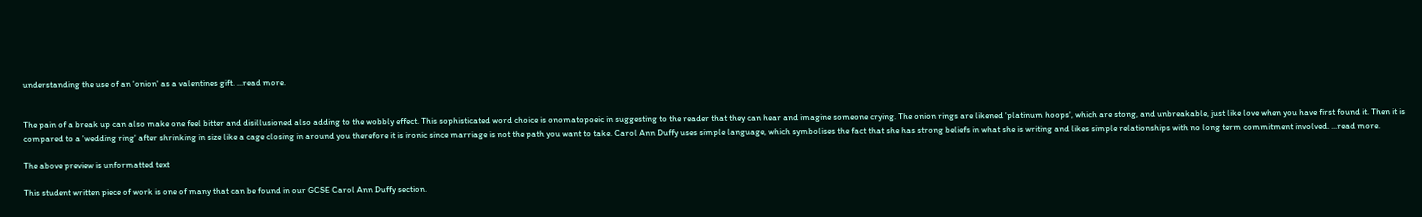understanding the use of an 'onion' as a valentines gift. ...read more.


The pain of a break up can also make one feel bitter and disillusioned also adding to the wobbly effect. This sophisticated word choice is onomatopoeic in suggesting to the reader that they can hear and imagine someone crying. The onion rings are likened 'platinum hoops', which are stong, and unbreakable, just like love when you have first found it. Then it is compared to a 'wedding ring' after shrinking in size like a cage closing in around you therefore it is ironic since marriage is not the path you want to take. Carol Ann Duffy uses simple language, which symbolises the fact that she has strong beliefs in what she is writing and likes simple relationships with no long term commitment involved. ...read more.

The above preview is unformatted text

This student written piece of work is one of many that can be found in our GCSE Carol Ann Duffy section.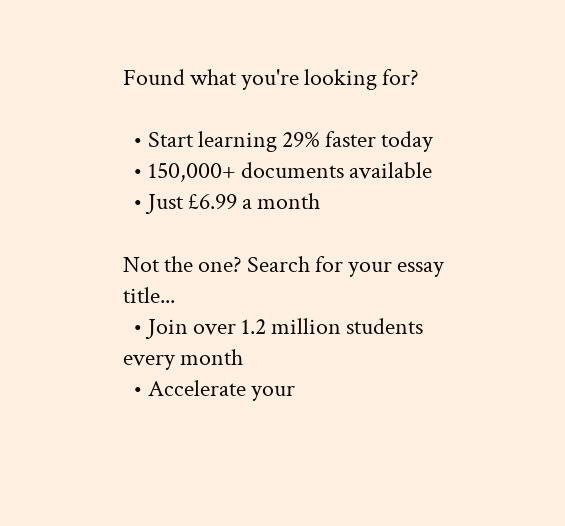Found what you're looking for?

  • Start learning 29% faster today
  • 150,000+ documents available
  • Just £6.99 a month

Not the one? Search for your essay title...
  • Join over 1.2 million students every month
  • Accelerate your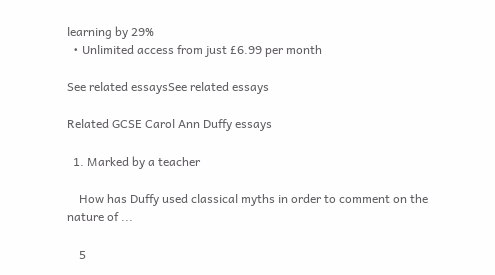learning by 29%
  • Unlimited access from just £6.99 per month

See related essaysSee related essays

Related GCSE Carol Ann Duffy essays

  1. Marked by a teacher

    How has Duffy used classical myths in order to comment on the nature of ...

    5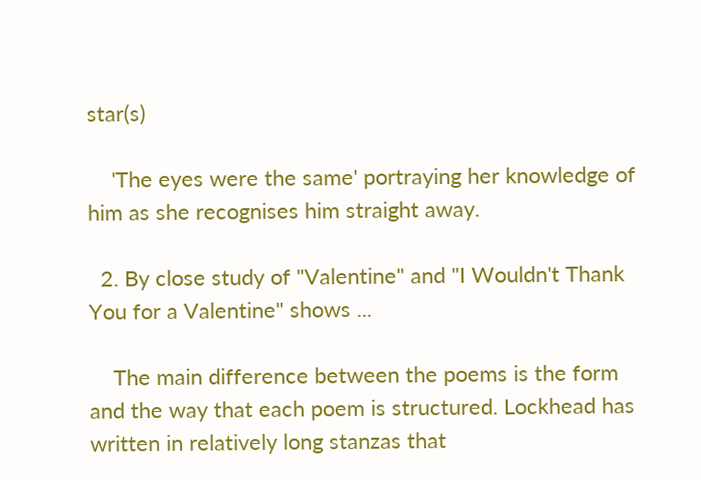star(s)

    'The eyes were the same' portraying her knowledge of him as she recognises him straight away.

  2. By close study of "Valentine" and "I Wouldn't Thank You for a Valentine" shows ...

    The main difference between the poems is the form and the way that each poem is structured. Lockhead has written in relatively long stanzas that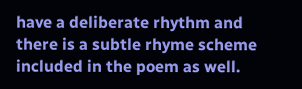have a deliberate rhythm and there is a subtle rhyme scheme included in the poem as well.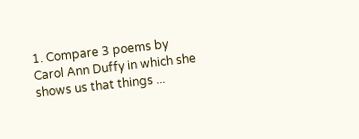1. Compare 3 poems by Carol Ann Duffy in which she shows us that things ...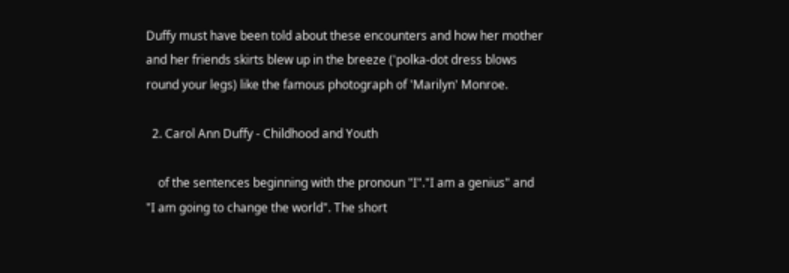Duffy must have been told about these encounters and how her mother and her friends skirts blew up in the breeze ('polka-dot dress blows round your legs) like the famous photograph of 'Marilyn' Monroe.

  2. Carol Ann Duffy - Childhood and Youth

    of the sentences beginning with the pronoun "I"."I am a genius" and "I am going to change the world". The short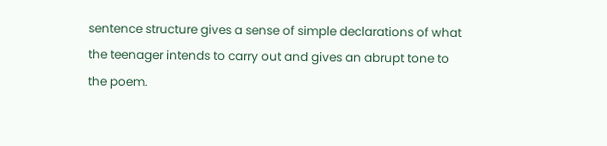sentence structure gives a sense of simple declarations of what the teenager intends to carry out and gives an abrupt tone to the poem.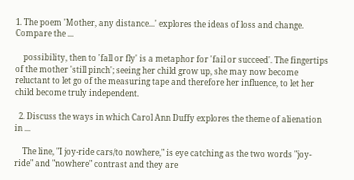1. The poem 'Mother, any distance...' explores the ideas of loss and change. Compare the ...

    possibility, then to 'fall or fly' is a metaphor for 'fail or succeed'. The fingertips of the mother 'still pinch'; seeing her child grow up, she may now become reluctant to let go of the measuring tape and therefore her influence, to let her child become truly independent.

  2. Discuss the ways in which Carol Ann Duffy explores the theme of alienation in ...

    The line, "I joy-ride cars/to nowhere," is eye catching as the two words "joy-ride" and "nowhere" contrast and they are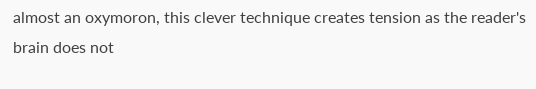almost an oxymoron, this clever technique creates tension as the reader's brain does not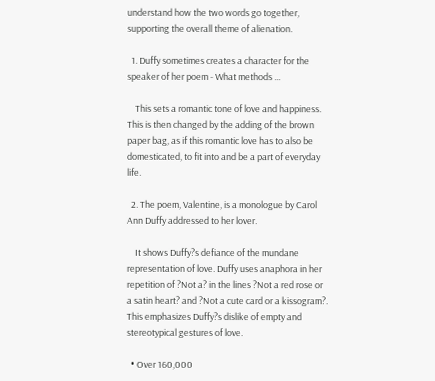understand how the two words go together, supporting the overall theme of alienation.

  1. Duffy sometimes creates a character for the speaker of her poem - What methods ...

    This sets a romantic tone of love and happiness. This is then changed by the adding of the brown paper bag, as if this romantic love has to also be domesticated, to fit into and be a part of everyday life.

  2. The poem, Valentine, is a monologue by Carol Ann Duffy addressed to her lover.

    It shows Duffy?s defiance of the mundane representation of love. Duffy uses anaphora in her repetition of ?Not a? in the lines ?Not a red rose or a satin heart? and ?Not a cute card or a kissogram?. This emphasizes Duffy?s dislike of empty and stereotypical gestures of love.

  • Over 160,000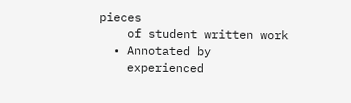pieces
    of student written work
  • Annotated by
    experienced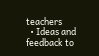teachers
  • Ideas and feedback to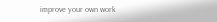improve your own work